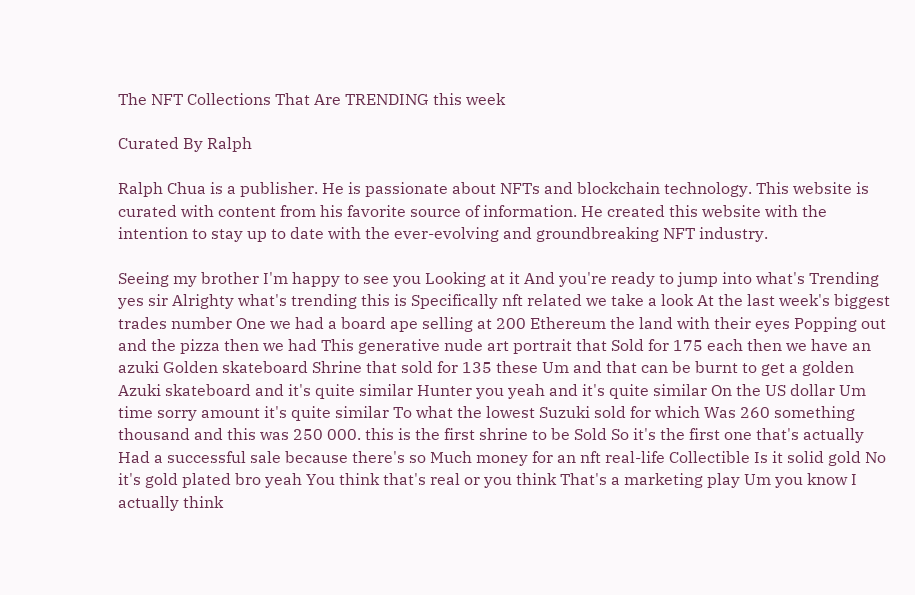The NFT Collections That Are TRENDING this week

Curated By Ralph

Ralph Chua is a publisher. He is passionate about NFTs and blockchain technology. This website is curated with content from his favorite source of information. He created this website with the intention to stay up to date with the ever-evolving and groundbreaking NFT industry.

Seeing my brother I'm happy to see you Looking at it And you're ready to jump into what's Trending yes sir Alrighty what's trending this is Specifically nft related we take a look At the last week's biggest trades number One we had a board ape selling at 200 Ethereum the land with their eyes Popping out and the pizza then we had This generative nude art portrait that Sold for 175 each then we have an azuki Golden skateboard Shrine that sold for 135 these Um and that can be burnt to get a golden Azuki skateboard and it's quite similar Hunter you yeah and it's quite similar On the US dollar Um time sorry amount it's quite similar To what the lowest Suzuki sold for which Was 260 something thousand and this was 250 000. this is the first shrine to be Sold So it's the first one that's actually Had a successful sale because there's so Much money for an nft real-life Collectible Is it solid gold No it's gold plated bro yeah You think that's real or you think That's a marketing play Um you know I actually think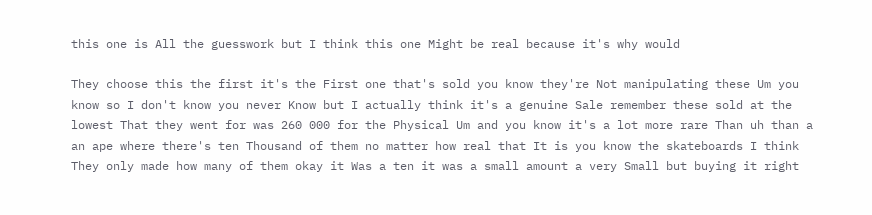this one is All the guesswork but I think this one Might be real because it's why would

They choose this the first it's the First one that's sold you know they're Not manipulating these Um you know so I don't know you never Know but I actually think it's a genuine Sale remember these sold at the lowest That they went for was 260 000 for the Physical Um and you know it's a lot more rare Than uh than a an ape where there's ten Thousand of them no matter how real that It is you know the skateboards I think They only made how many of them okay it Was a ten it was a small amount a very Small but buying it right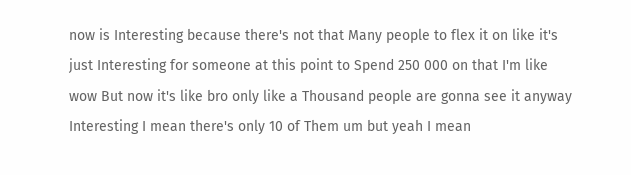now is Interesting because there's not that Many people to flex it on like it's just Interesting for someone at this point to Spend 250 000 on that I'm like wow But now it's like bro only like a Thousand people are gonna see it anyway Interesting I mean there's only 10 of Them um but yeah I mean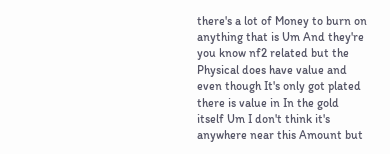there's a lot of Money to burn on anything that is Um And they're you know nf2 related but the Physical does have value and even though It's only got plated there is value in In the gold itself Um I don't think it's anywhere near this Amount but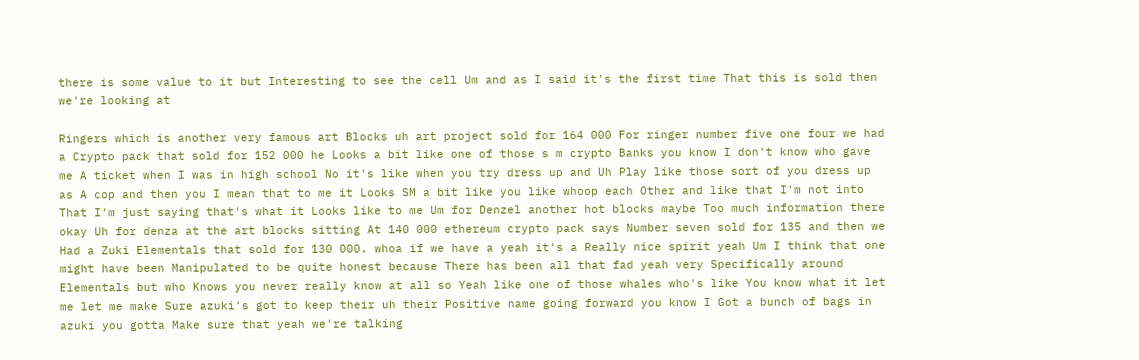there is some value to it but Interesting to see the cell Um and as I said it's the first time That this is sold then we're looking at

Ringers which is another very famous art Blocks uh art project sold for 164 000 For ringer number five one four we had a Crypto pack that sold for 152 000 he Looks a bit like one of those s m crypto Banks you know I don't know who gave me A ticket when I was in high school No it's like when you try dress up and Uh Play like those sort of you dress up as A cop and then you I mean that to me it Looks SM a bit like you like whoop each Other and like that I'm not into That I'm just saying that's what it Looks like to me Um for Denzel another hot blocks maybe Too much information there okay Uh for denza at the art blocks sitting At 140 000 ethereum crypto pack says Number seven sold for 135 and then we Had a Zuki Elementals that sold for 130 000. whoa if we have a yeah it's a Really nice spirit yeah Um I think that one might have been Manipulated to be quite honest because There has been all that fad yeah very Specifically around Elementals but who Knows you never really know at all so Yeah like one of those whales who's like You know what it let me let me make Sure azuki's got to keep their uh their Positive name going forward you know I Got a bunch of bags in azuki you gotta Make sure that yeah we're talking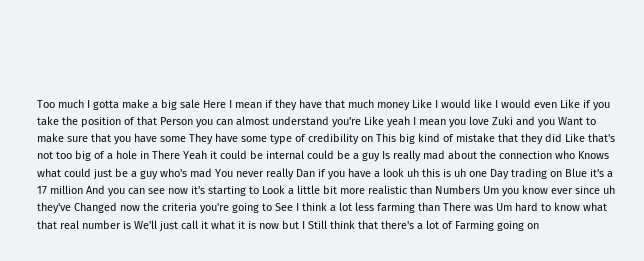Too much I gotta make a big sale Here I mean if they have that much money Like I would like I would even Like if you take the position of that Person you can almost understand you're Like yeah I mean you love Zuki and you Want to make sure that you have some They have some type of credibility on This big kind of mistake that they did Like that's not too big of a hole in There Yeah it could be internal could be a guy Is really mad about the connection who Knows what could just be a guy who's mad You never really Dan if you have a look uh this is uh one Day trading on Blue it's a 17 million And you can see now it's starting to Look a little bit more realistic than Numbers Um you know ever since uh they've Changed now the criteria you're going to See I think a lot less farming than There was Um hard to know what that real number is We'll just call it what it is now but I Still think that there's a lot of Farming going on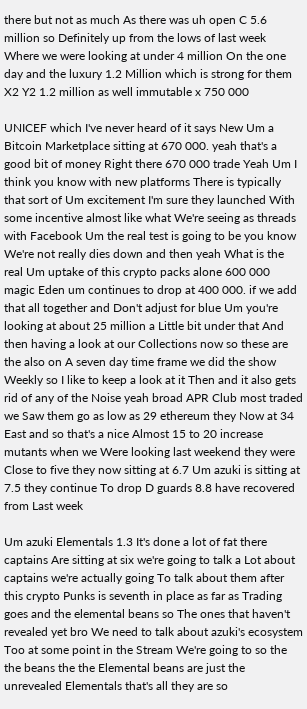there but not as much As there was uh open C 5.6 million so Definitely up from the lows of last week Where we were looking at under 4 million On the one day and the luxury 1.2 Million which is strong for them X2 Y2 1.2 million as well immutable x 750 000

UNICEF which I've never heard of it says New Um a Bitcoin Marketplace sitting at 670 000. yeah that's a good bit of money Right there 670 000 trade Yeah Um I think you know with new platforms There is typically that sort of Um excitement I'm sure they launched With some incentive almost like what We're seeing as threads with Facebook Um the real test is going to be you know We're not really dies down and then yeah What is the real Um uptake of this crypto packs alone 600 000 magic Eden um continues to drop at 400 000. if we add that all together and Don't adjust for blue Um you're looking at about 25 million a Little bit under that And then having a look at our Collections now so these are the also on A seven day time frame we did the show Weekly so I like to keep a look at it Then and it also gets rid of any of the Noise yeah broad APR Club most traded we Saw them go as low as 29 ethereum they Now at 34 East and so that's a nice Almost 15 to 20 increase mutants when we Were looking last weekend they were Close to five they now sitting at 6.7 Um azuki is sitting at 7.5 they continue To drop D guards 8.8 have recovered from Last week

Um azuki Elementals 1.3 It's done a lot of fat there captains Are sitting at six we're going to talk a Lot about captains we're actually going To talk about them after this crypto Punks is seventh in place as far as Trading goes and the elemental beans so The ones that haven't revealed yet bro We need to talk about azuki's ecosystem Too at some point in the Stream We're going to so the the beans the the Elemental beans are just the unrevealed Elementals that's all they are so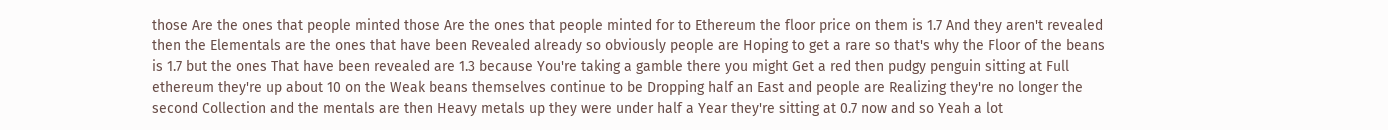those Are the ones that people minted those Are the ones that people minted for to Ethereum the floor price on them is 1.7 And they aren't revealed then the Elementals are the ones that have been Revealed already so obviously people are Hoping to get a rare so that's why the Floor of the beans is 1.7 but the ones That have been revealed are 1.3 because You're taking a gamble there you might Get a red then pudgy penguin sitting at Full ethereum they're up about 10 on the Weak beans themselves continue to be Dropping half an East and people are Realizing they're no longer the second Collection and the mentals are then Heavy metals up they were under half a Year they're sitting at 0.7 now and so Yeah a lot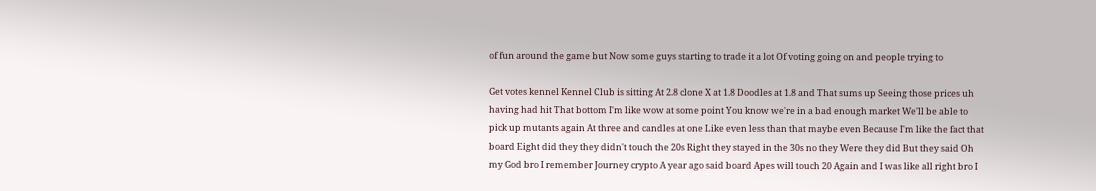of fun around the game but Now some guys starting to trade it a lot Of voting going on and people trying to

Get votes kennel Kennel Club is sitting At 2.8 clone X at 1.8 Doodles at 1.8 and That sums up Seeing those prices uh having had hit That bottom I'm like wow at some point You know we're in a bad enough market We'll be able to pick up mutants again At three and candles at one Like even less than that maybe even Because I'm like the fact that board Eight did they they didn't touch the 20s Right they stayed in the 30s no they Were they did But they said Oh my God bro I remember Journey crypto A year ago said board Apes will touch 20 Again and I was like all right bro I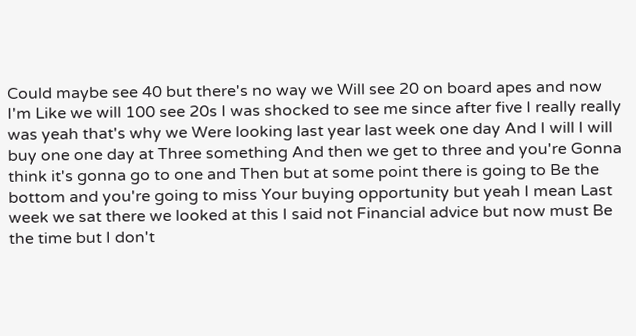Could maybe see 40 but there's no way we Will see 20 on board apes and now I'm Like we will 100 see 20s I was shocked to see me since after five I really really was yeah that's why we Were looking last year last week one day And I will I will buy one one day at Three something And then we get to three and you're Gonna think it's gonna go to one and Then but at some point there is going to Be the bottom and you're going to miss Your buying opportunity but yeah I mean Last week we sat there we looked at this I said not Financial advice but now must Be the time but I don't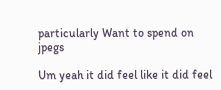particularly Want to spend on jpegs

Um yeah it did feel like it did feel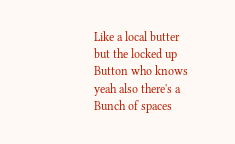Like a local butter but the locked up Button who knows yeah also there's a Bunch of spaces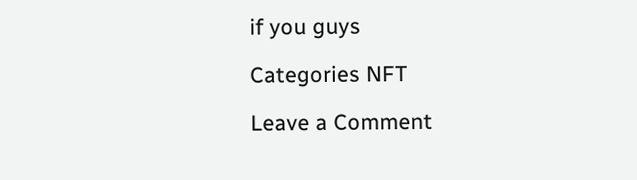if you guys

Categories NFT

Leave a Comment